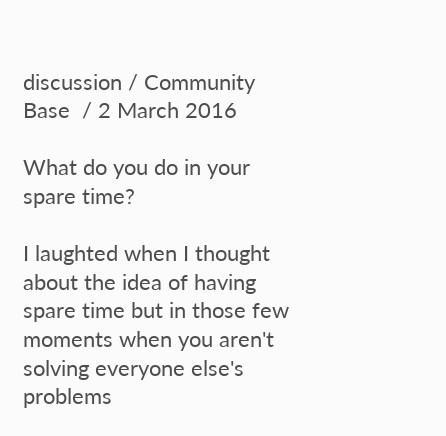discussion / Community Base  / 2 March 2016

What do you do in your spare time?

I laughted when I thought about the idea of having spare time but in those few moments when you aren't solving everyone else's problems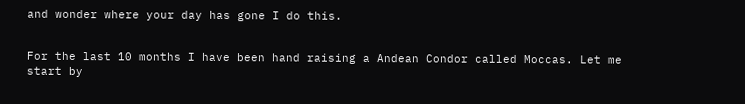and wonder where your day has gone I do this.


For the last 10 months I have been hand raising a Andean Condor called Moccas. Let me start by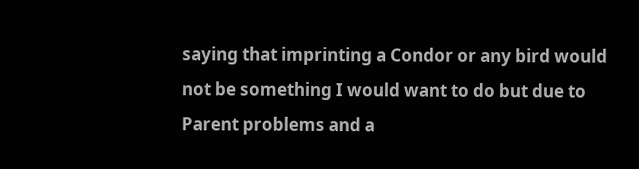saying that imprinting a Condor or any bird would not be something I would want to do but due to Parent problems and a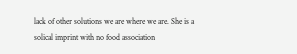lack of other solutions we are where we are. She is a solical imprint with no food association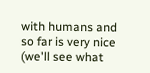with humans and so far is very nice (we'll see what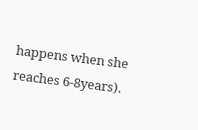happens when she reaches 6-8years).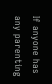If anyone has any parenting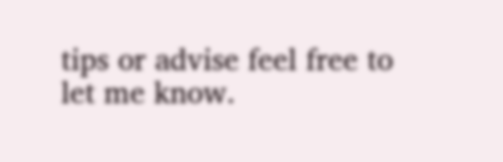tips or advise feel free to let me know.